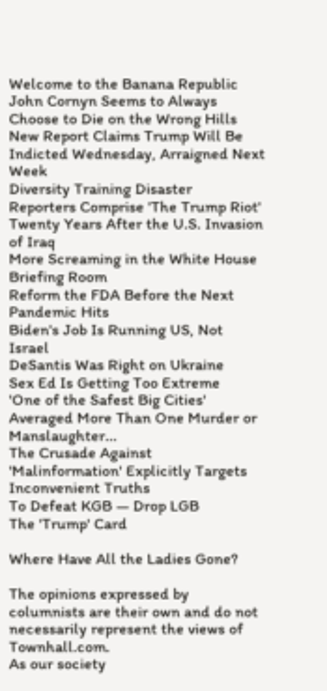Welcome to the Banana Republic
John Cornyn Seems to Always Choose to Die on the Wrong Hills
New Report Claims Trump Will Be Indicted Wednesday, Arraigned Next Week
Diversity Training Disaster
Reporters Comprise 'The Trump Riot'
Twenty Years After the U.S. Invasion of Iraq
More Screaming in the White House Briefing Room
Reform the FDA Before the Next Pandemic Hits
Biden's Job Is Running US, Not Israel
DeSantis Was Right on Ukraine
Sex Ed Is Getting Too Extreme
'One of the Safest Big Cities' Averaged More Than One Murder or Manslaughter...
The Crusade Against 'Malinformation' Explicitly Targets Inconvenient Truths
To Defeat KGB — Drop LGB
The 'Trump' Card

Where Have All the Ladies Gone?

The opinions expressed by columnists are their own and do not necessarily represent the views of Townhall.com.
As our society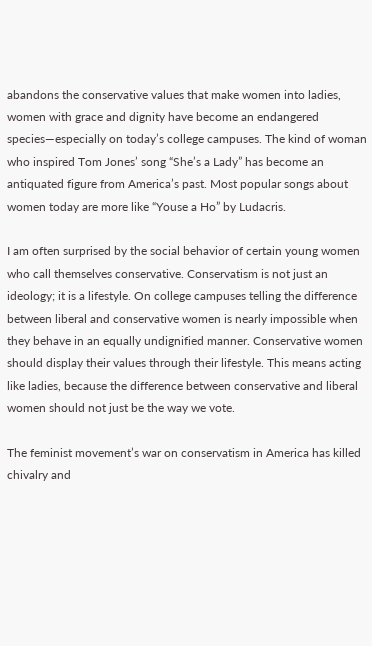abandons the conservative values that make women into ladies, women with grace and dignity have become an endangered species—especially on today’s college campuses. The kind of woman who inspired Tom Jones’ song “She’s a Lady” has become an antiquated figure from America’s past. Most popular songs about women today are more like “Youse a Ho” by Ludacris.

I am often surprised by the social behavior of certain young women who call themselves conservative. Conservatism is not just an ideology; it is a lifestyle. On college campuses telling the difference between liberal and conservative women is nearly impossible when they behave in an equally undignified manner. Conservative women should display their values through their lifestyle. This means acting like ladies, because the difference between conservative and liberal women should not just be the way we vote.

The feminist movement’s war on conservatism in America has killed chivalry and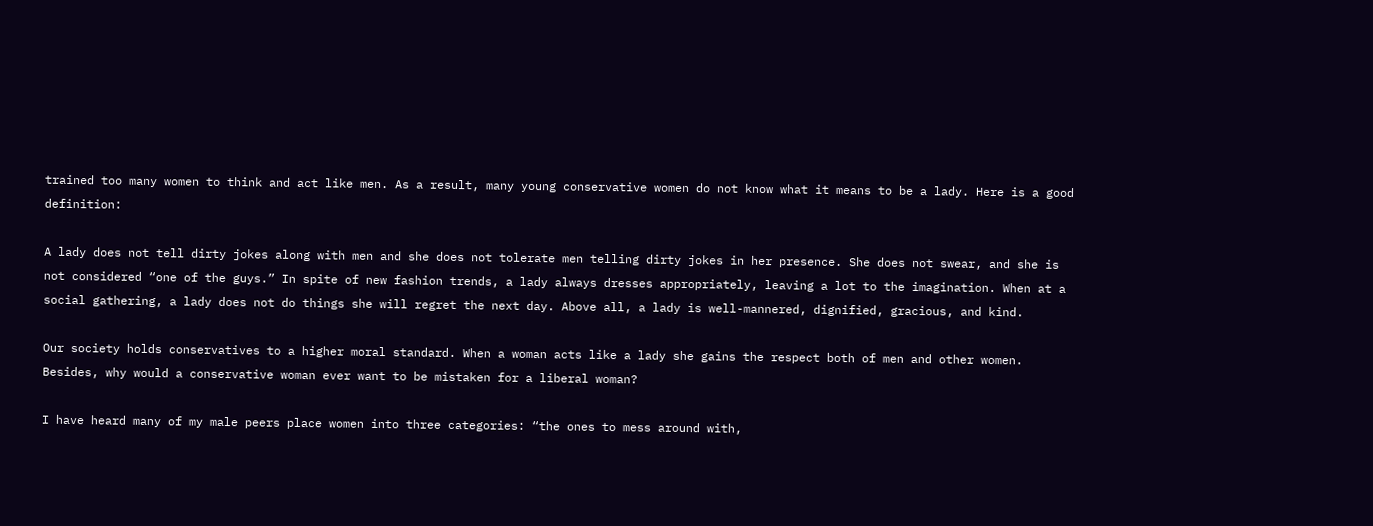trained too many women to think and act like men. As a result, many young conservative women do not know what it means to be a lady. Here is a good definition:

A lady does not tell dirty jokes along with men and she does not tolerate men telling dirty jokes in her presence. She does not swear, and she is not considered “one of the guys.” In spite of new fashion trends, a lady always dresses appropriately, leaving a lot to the imagination. When at a social gathering, a lady does not do things she will regret the next day. Above all, a lady is well-mannered, dignified, gracious, and kind.

Our society holds conservatives to a higher moral standard. When a woman acts like a lady she gains the respect both of men and other women. Besides, why would a conservative woman ever want to be mistaken for a liberal woman?

I have heard many of my male peers place women into three categories: “the ones to mess around with,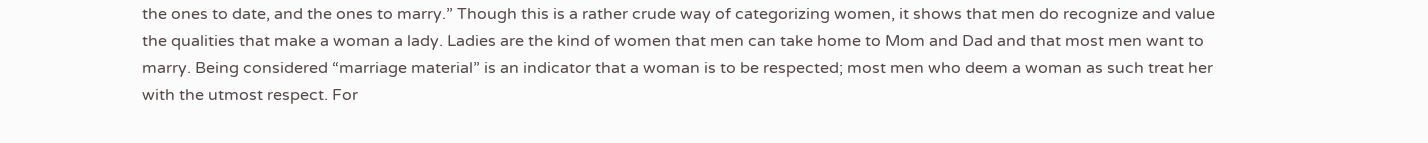the ones to date, and the ones to marry.” Though this is a rather crude way of categorizing women, it shows that men do recognize and value the qualities that make a woman a lady. Ladies are the kind of women that men can take home to Mom and Dad and that most men want to marry. Being considered “marriage material” is an indicator that a woman is to be respected; most men who deem a woman as such treat her with the utmost respect. For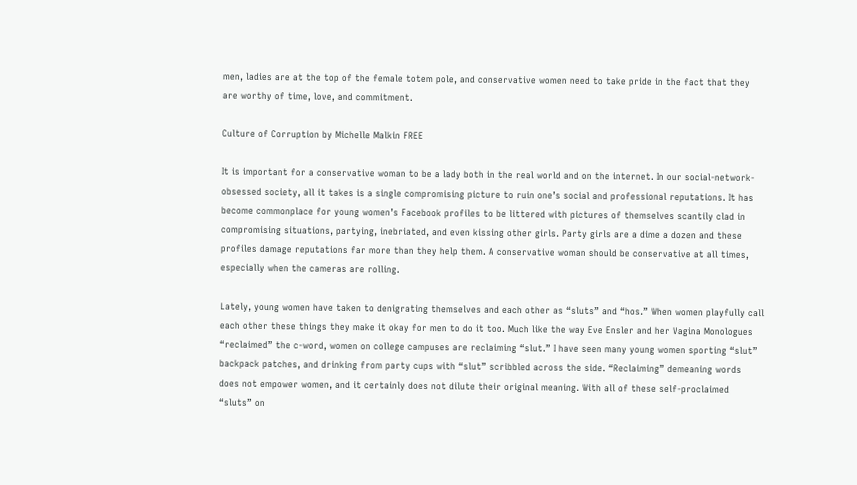men, ladies are at the top of the female totem pole, and conservative women need to take pride in the fact that they are worthy of time, love, and commitment.

Culture of Corruption by Michelle Malkin FREE

It is important for a conservative woman to be a lady both in the real world and on the internet. In our social-network-obsessed society, all it takes is a single compromising picture to ruin one’s social and professional reputations. It has become commonplace for young women’s Facebook profiles to be littered with pictures of themselves scantily clad in compromising situations, partying, inebriated, and even kissing other girls. Party girls are a dime a dozen and these profiles damage reputations far more than they help them. A conservative woman should be conservative at all times, especially when the cameras are rolling.

Lately, young women have taken to denigrating themselves and each other as “sluts” and “hos.” When women playfully call each other these things they make it okay for men to do it too. Much like the way Eve Ensler and her Vagina Monologues “reclaimed” the c-word, women on college campuses are reclaiming “slut.” I have seen many young women sporting “slut” backpack patches, and drinking from party cups with “slut” scribbled across the side. “Reclaiming” demeaning words does not empower women, and it certainly does not dilute their original meaning. With all of these self-proclaimed “sluts” on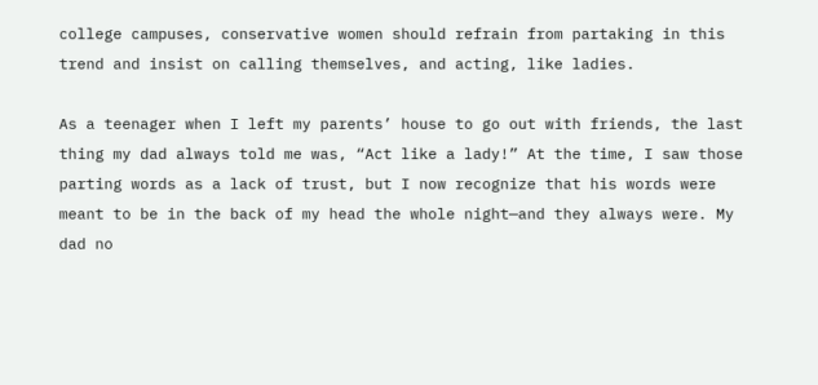college campuses, conservative women should refrain from partaking in this trend and insist on calling themselves, and acting, like ladies.

As a teenager when I left my parents’ house to go out with friends, the last thing my dad always told me was, “Act like a lady!” At the time, I saw those parting words as a lack of trust, but I now recognize that his words were meant to be in the back of my head the whole night—and they always were. My dad no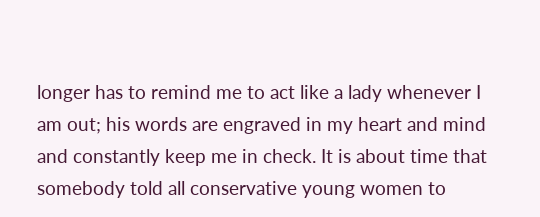longer has to remind me to act like a lady whenever I am out; his words are engraved in my heart and mind and constantly keep me in check. It is about time that somebody told all conservative young women to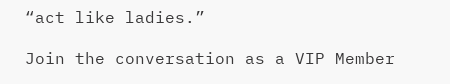“act like ladies.”

Join the conversation as a VIP Member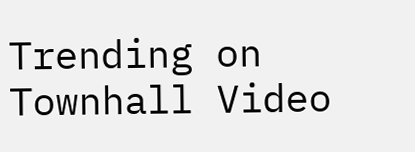Trending on Townhall Video